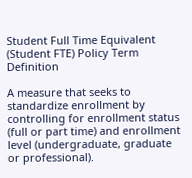Student Full Time Equivalent (Student FTE) Policy Term Definition

A measure that seeks to standardize enrollment by controlling for enrollment status (full or part time) and enrollment level (undergraduate, graduate or professional).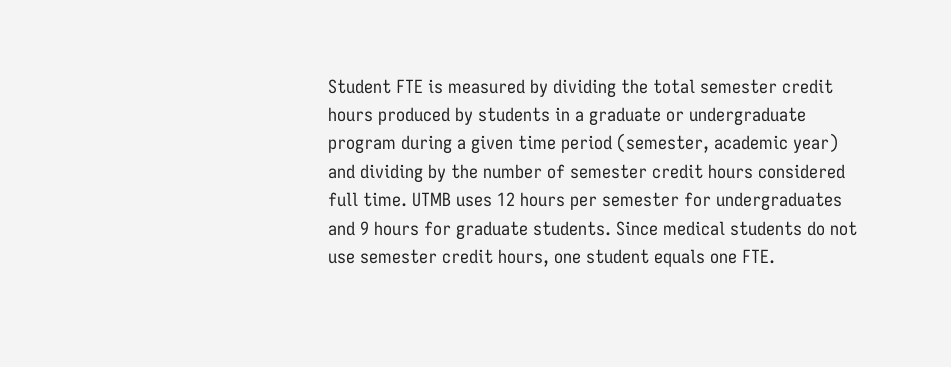Student FTE is measured by dividing the total semester credit hours produced by students in a graduate or undergraduate program during a given time period (semester, academic year) and dividing by the number of semester credit hours considered full time. UTMB uses 12 hours per semester for undergraduates and 9 hours for graduate students. Since medical students do not use semester credit hours, one student equals one FTE.